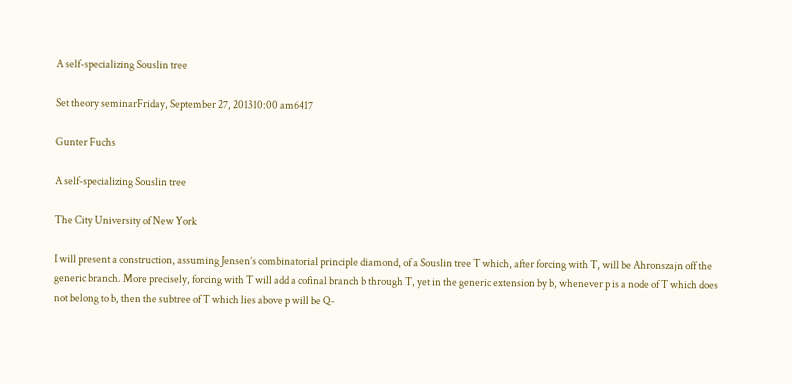A self-specializing Souslin tree

Set theory seminarFriday, September 27, 201310:00 am6417

Gunter Fuchs

A self-specializing Souslin tree

The City University of New York

I will present a construction, assuming Jensen’s combinatorial principle diamond, of a Souslin tree T which, after forcing with T, will be Ahronszajn off the generic branch. More precisely, forcing with T will add a cofinal branch b through T, yet in the generic extension by b, whenever p is a node of T which does not belong to b, then the subtree of T which lies above p will be Q-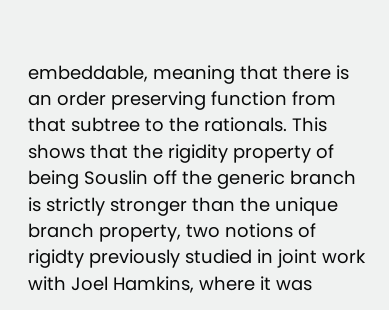embeddable, meaning that there is an order preserving function from that subtree to the rationals. This shows that the rigidity property of being Souslin off the generic branch is strictly stronger than the unique branch property, two notions of rigidty previously studied in joint work with Joel Hamkins, where it was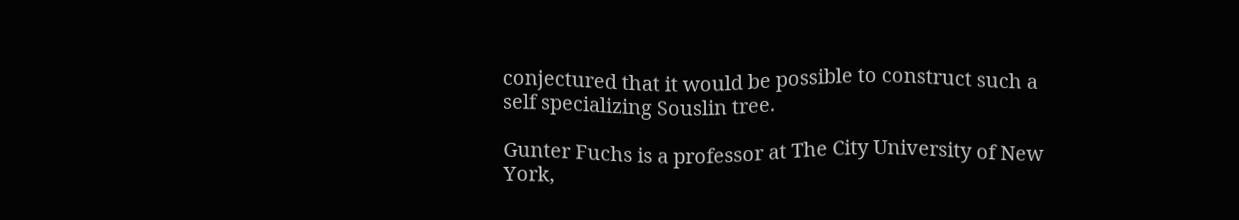conjectured that it would be possible to construct such a self specializing Souslin tree.

Gunter Fuchs is a professor at The City University of New York,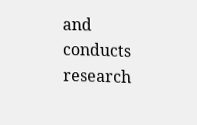and conducts research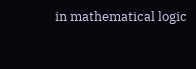in mathematical logic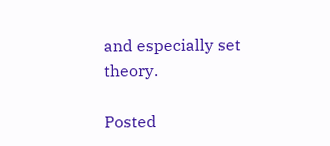and especially set theory.

Posted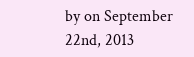by on September 22nd, 2013